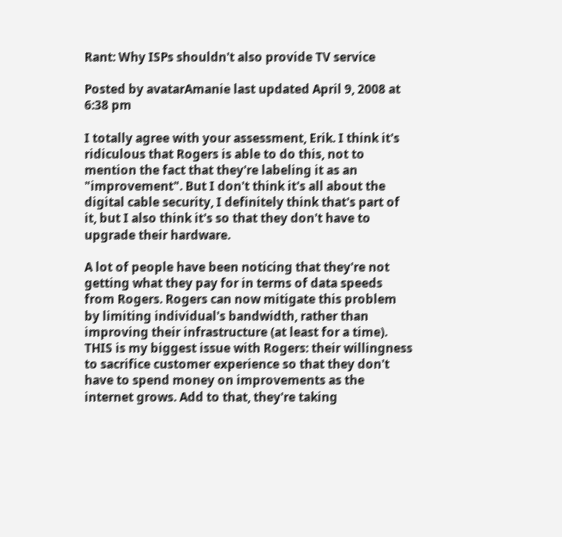Rant: Why ISPs shouldn't also provide TV service

Posted by avatarAmanie last updated April 9, 2008 at 6:38 pm

I totally agree with your assessment, Erik. I think it's ridiculous that Rogers is able to do this, not to mention the fact that they're labeling it as an "improvement". But I don't think it's all about the digital cable security, I definitely think that's part of it, but I also think it's so that they don't have to upgrade their hardware.

A lot of people have been noticing that they're not getting what they pay for in terms of data speeds from Rogers. Rogers can now mitigate this problem by limiting individual's bandwidth, rather than improving their infrastructure (at least for a time). THIS is my biggest issue with Rogers: their willingness to sacrifice customer experience so that they don't have to spend money on improvements as the internet grows. Add to that, they're taking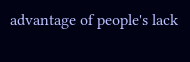advantage of people's lack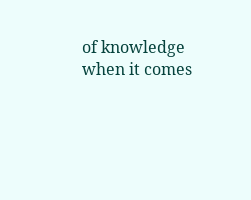of knowledge when it comes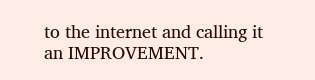to the internet and calling it an IMPROVEMENT.